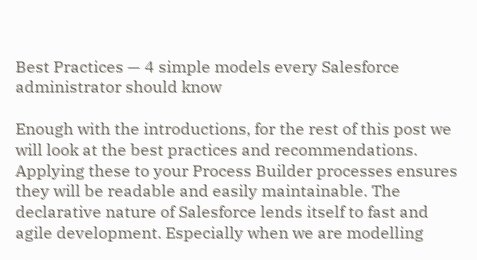Best Practices — 4 simple models every Salesforce administrator should know

Enough with the introductions, for the rest of this post we will look at the best practices and recommendations. Applying these to your Process Builder processes ensures they will be readable and easily maintainable. The declarative nature of Salesforce lends itself to fast and agile development. Especially when we are modelling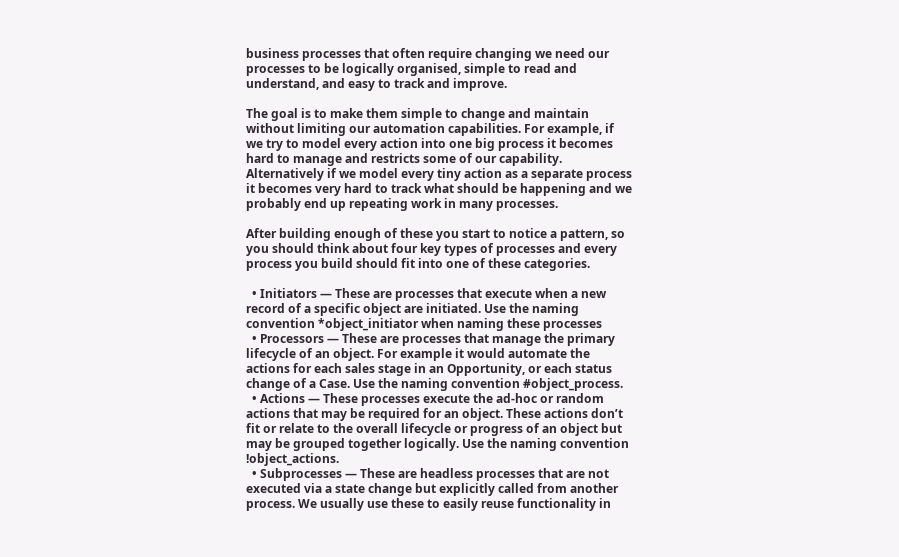business processes that often require changing we need our processes to be logically organised, simple to read and understand, and easy to track and improve.

The goal is to make them simple to change and maintain without limiting our automation capabilities. For example, if we try to model every action into one big process it becomes hard to manage and restricts some of our capability. Alternatively if we model every tiny action as a separate process it becomes very hard to track what should be happening and we probably end up repeating work in many processes.

After building enough of these you start to notice a pattern, so you should think about four key types of processes and every process you build should fit into one of these categories.

  • Initiators — These are processes that execute when a new record of a specific object are initiated. Use the naming convention *object_initiator when naming these processes
  • Processors — These are processes that manage the primary lifecycle of an object. For example it would automate the actions for each sales stage in an Opportunity, or each status change of a Case. Use the naming convention #object_process.
  • Actions — These processes execute the ad-hoc or random actions that may be required for an object. These actions don’t fit or relate to the overall lifecycle or progress of an object but may be grouped together logically. Use the naming convention !object_actions.
  • Subprocesses — These are headless processes that are not executed via a state change but explicitly called from another process. We usually use these to easily reuse functionality in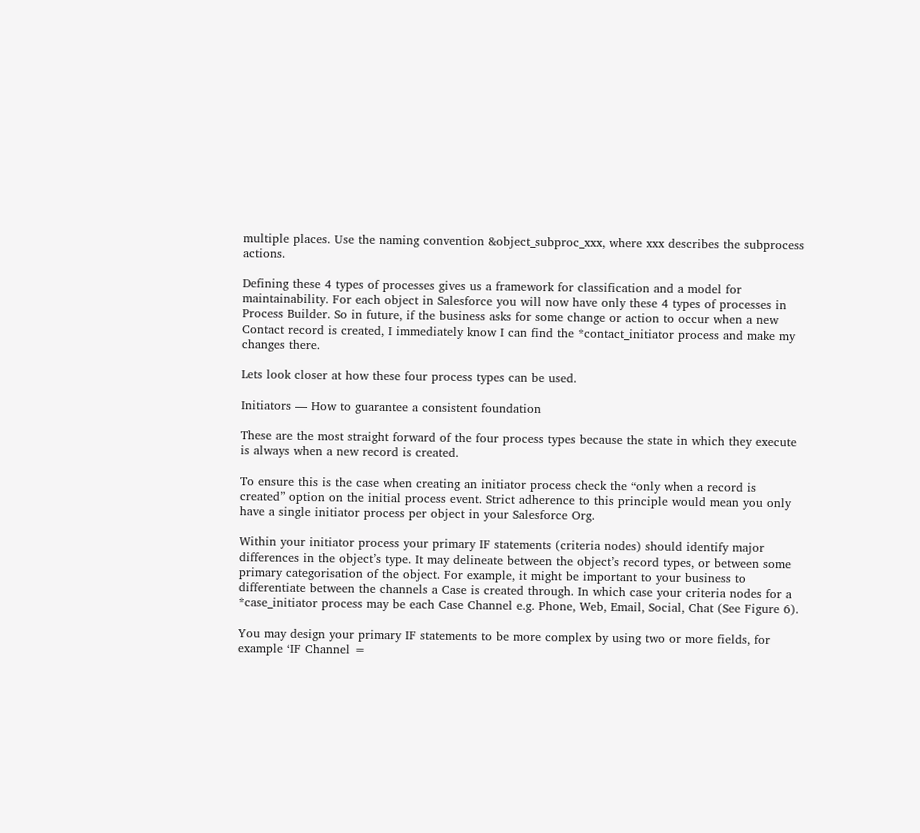multiple places. Use the naming convention &object_subproc_xxx, where xxx describes the subprocess actions.

Defining these 4 types of processes gives us a framework for classification and a model for maintainability. For each object in Salesforce you will now have only these 4 types of processes in Process Builder. So in future, if the business asks for some change or action to occur when a new Contact record is created, I immediately know I can find the *contact_initiator process and make my changes there.

Lets look closer at how these four process types can be used.

Initiators — How to guarantee a consistent foundation

These are the most straight forward of the four process types because the state in which they execute is always when a new record is created.

To ensure this is the case when creating an initiator process check the “only when a record is created” option on the initial process event. Strict adherence to this principle would mean you only have a single initiator process per object in your Salesforce Org.

Within your initiator process your primary IF statements (criteria nodes) should identify major differences in the object’s type. It may delineate between the object’s record types, or between some primary categorisation of the object. For example, it might be important to your business to differentiate between the channels a Case is created through. In which case your criteria nodes for a *case_initiator process may be each Case Channel e.g. Phone, Web, Email, Social, Chat (See Figure 6).

You may design your primary IF statements to be more complex by using two or more fields, for example ‘IF Channel =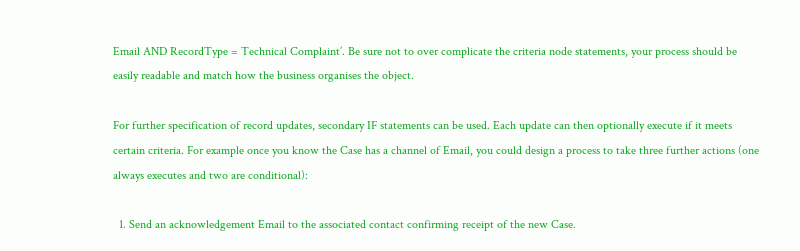Email AND RecordType = Technical Complaint’. Be sure not to over complicate the criteria node statements, your process should be easily readable and match how the business organises the object.

For further specification of record updates, secondary IF statements can be used. Each update can then optionally execute if it meets certain criteria. For example once you know the Case has a channel of Email, you could design a process to take three further actions (one always executes and two are conditional):

  1. Send an acknowledgement Email to the associated contact confirming receipt of the new Case.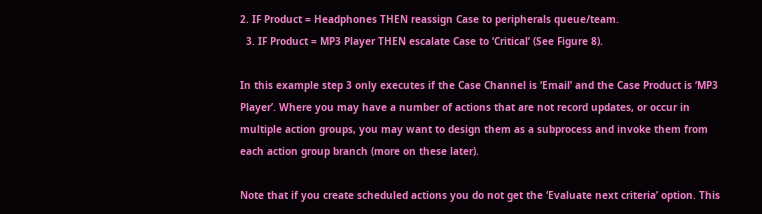2. IF Product = Headphones THEN reassign Case to peripherals queue/team.
  3. IF Product = MP3 Player THEN escalate Case to ‘Critical’ (See Figure 8).

In this example step 3 only executes if the Case Channel is ‘Email’ and the Case Product is ‘MP3 Player’. Where you may have a number of actions that are not record updates, or occur in multiple action groups, you may want to design them as a subprocess and invoke them from each action group branch (more on these later).

Note that if you create scheduled actions you do not get the ‘Evaluate next criteria’ option. This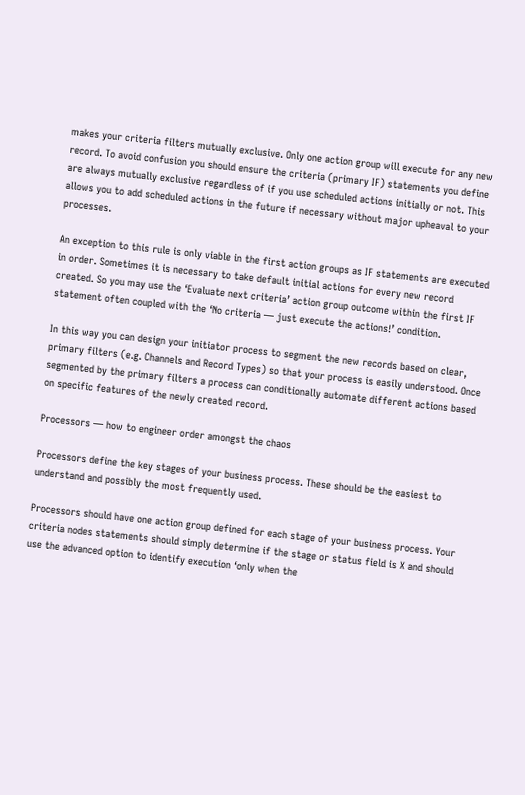makes your criteria filters mutually exclusive. Only one action group will execute for any new record. To avoid confusion you should ensure the criteria (primary IF) statements you define are always mutually exclusive regardless of if you use scheduled actions initially or not. This allows you to add scheduled actions in the future if necessary without major upheaval to your processes.

An exception to this rule is only viable in the first action groups as IF statements are executed in order. Sometimes it is necessary to take default initial actions for every new record created. So you may use the ‘Evaluate next criteria’ action group outcome within the first IF statement often coupled with the ‘No criteria — just execute the actions!’ condition.

In this way you can design your initiator process to segment the new records based on clear, primary filters (e.g. Channels and Record Types) so that your process is easily understood. Once segmented by the primary filters a process can conditionally automate different actions based on specific features of the newly created record.

Processors — how to engineer order amongst the chaos

Processors define the key stages of your business process. These should be the easiest to understand and possibly the most frequently used.

Processors should have one action group defined for each stage of your business process. Your criteria nodes statements should simply determine if the stage or status field is X and should use the advanced option to identify execution ‘only when the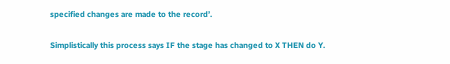specified changes are made to the record’.

Simplistically this process says IF the stage has changed to X THEN do Y.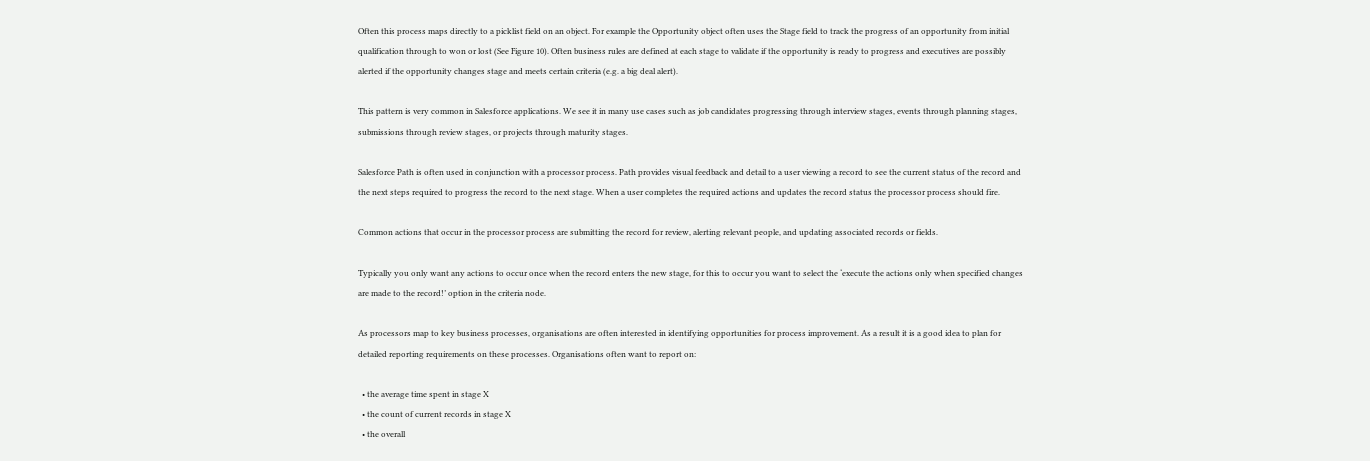Often this process maps directly to a picklist field on an object. For example the Opportunity object often uses the Stage field to track the progress of an opportunity from initial qualification through to won or lost (See Figure 10). Often business rules are defined at each stage to validate if the opportunity is ready to progress and executives are possibly alerted if the opportunity changes stage and meets certain criteria (e.g. a big deal alert).

This pattern is very common in Salesforce applications. We see it in many use cases such as job candidates progressing through interview stages, events through planning stages, submissions through review stages, or projects through maturity stages.

Salesforce Path is often used in conjunction with a processor process. Path provides visual feedback and detail to a user viewing a record to see the current status of the record and the next steps required to progress the record to the next stage. When a user completes the required actions and updates the record status the processor process should fire.

Common actions that occur in the processor process are submitting the record for review, alerting relevant people, and updating associated records or fields.

Typically you only want any actions to occur once when the record enters the new stage, for this to occur you want to select the ‘execute the actions only when specified changes are made to the record!’ option in the criteria node.

As processors map to key business processes, organisations are often interested in identifying opportunities for process improvement. As a result it is a good idea to plan for detailed reporting requirements on these processes. Organisations often want to report on:

  • the average time spent in stage X
  • the count of current records in stage X
  • the overall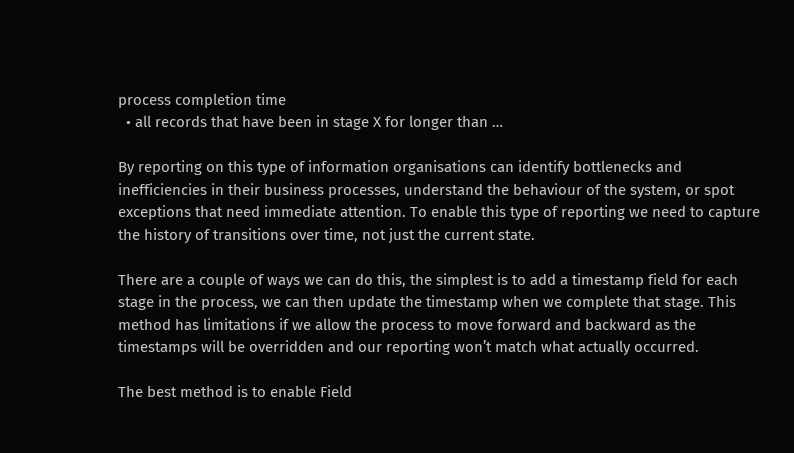process completion time
  • all records that have been in stage X for longer than …

By reporting on this type of information organisations can identify bottlenecks and inefficiencies in their business processes, understand the behaviour of the system, or spot exceptions that need immediate attention. To enable this type of reporting we need to capture the history of transitions over time, not just the current state.

There are a couple of ways we can do this, the simplest is to add a timestamp field for each stage in the process, we can then update the timestamp when we complete that stage. This method has limitations if we allow the process to move forward and backward as the timestamps will be overridden and our reporting won’t match what actually occurred.

The best method is to enable Field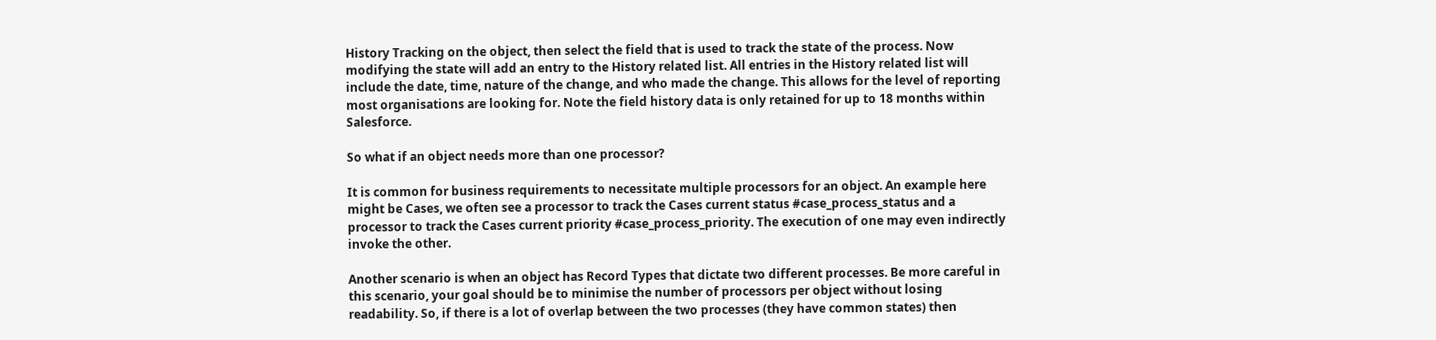History Tracking on the object, then select the field that is used to track the state of the process. Now modifying the state will add an entry to the History related list. All entries in the History related list will include the date, time, nature of the change, and who made the change. This allows for the level of reporting most organisations are looking for. Note the field history data is only retained for up to 18 months within Salesforce.

So what if an object needs more than one processor?

It is common for business requirements to necessitate multiple processors for an object. An example here might be Cases, we often see a processor to track the Cases current status #case_process_status and a processor to track the Cases current priority #case_process_priority. The execution of one may even indirectly invoke the other.

Another scenario is when an object has Record Types that dictate two different processes. Be more careful in this scenario, your goal should be to minimise the number of processors per object without losing readability. So, if there is a lot of overlap between the two processes (they have common states) then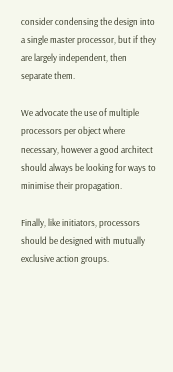consider condensing the design into a single master processor, but if they are largely independent, then separate them.

We advocate the use of multiple processors per object where necessary, however a good architect should always be looking for ways to minimise their propagation.

Finally, like initiators, processors should be designed with mutually exclusive action groups.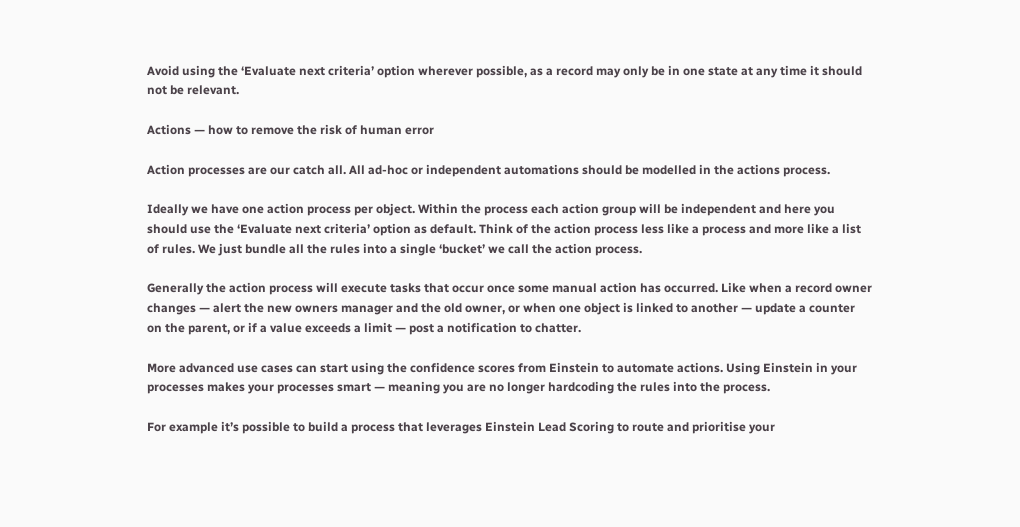Avoid using the ‘Evaluate next criteria’ option wherever possible, as a record may only be in one state at any time it should not be relevant.

Actions — how to remove the risk of human error

Action processes are our catch all. All ad-hoc or independent automations should be modelled in the actions process.

Ideally we have one action process per object. Within the process each action group will be independent and here you should use the ‘Evaluate next criteria’ option as default. Think of the action process less like a process and more like a list of rules. We just bundle all the rules into a single ‘bucket’ we call the action process.

Generally the action process will execute tasks that occur once some manual action has occurred. Like when a record owner changes — alert the new owners manager and the old owner, or when one object is linked to another — update a counter on the parent, or if a value exceeds a limit — post a notification to chatter.

More advanced use cases can start using the confidence scores from Einstein to automate actions. Using Einstein in your processes makes your processes smart — meaning you are no longer hardcoding the rules into the process.

For example it’s possible to build a process that leverages Einstein Lead Scoring to route and prioritise your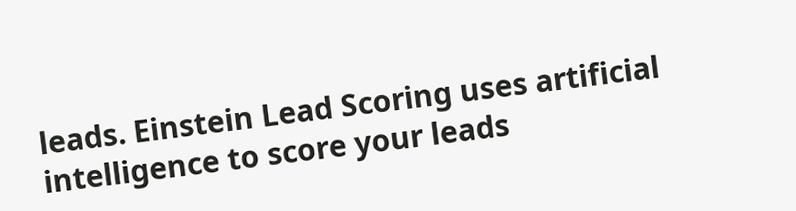leads. Einstein Lead Scoring uses artificial intelligence to score your leads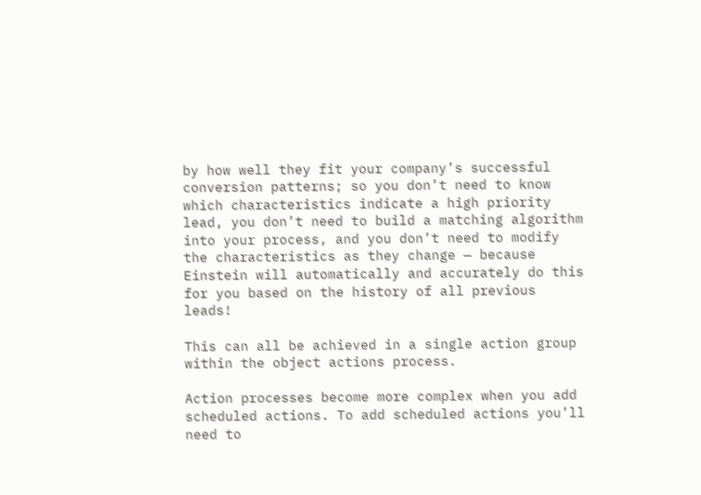by how well they fit your company’s successful conversion patterns; so you don’t need to know which characteristics indicate a high priority lead, you don’t need to build a matching algorithm into your process, and you don’t need to modify the characteristics as they change — because Einstein will automatically and accurately do this for you based on the history of all previous leads!

This can all be achieved in a single action group within the object actions process.

Action processes become more complex when you add scheduled actions. To add scheduled actions you’ll need to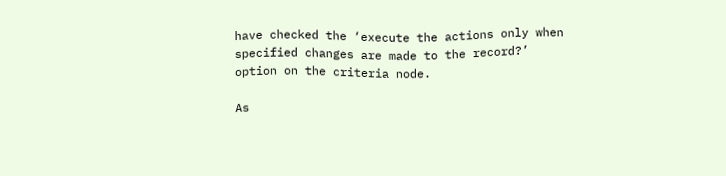have checked the ‘execute the actions only when specified changes are made to the record?’ option on the criteria node.

As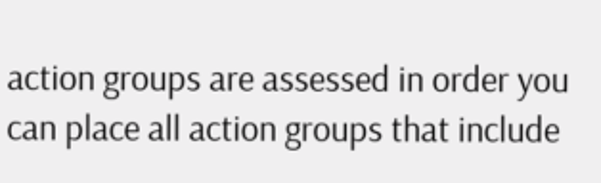action groups are assessed in order you can place all action groups that include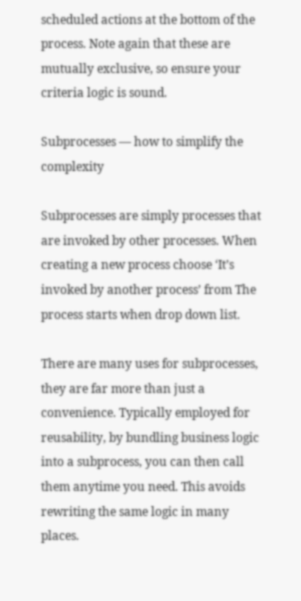scheduled actions at the bottom of the process. Note again that these are mutually exclusive, so ensure your criteria logic is sound.

Subprocesses — how to simplify the complexity

Subprocesses are simply processes that are invoked by other processes. When creating a new process choose ‘It’s invoked by another process’ from The process starts when drop down list.

There are many uses for subprocesses, they are far more than just a convenience. Typically employed for reusability, by bundling business logic into a subprocess, you can then call them anytime you need. This avoids rewriting the same logic in many places.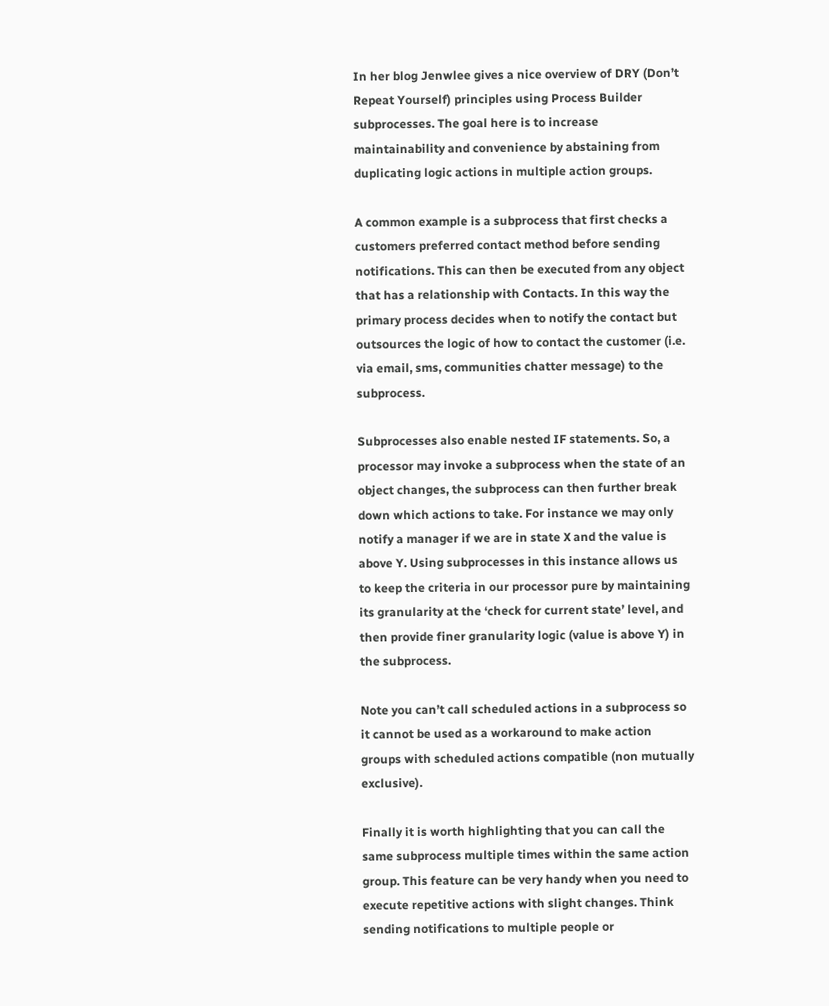In her blog Jenwlee gives a nice overview of DRY (Don’t Repeat Yourself) principles using Process Builder subprocesses. The goal here is to increase maintainability and convenience by abstaining from duplicating logic actions in multiple action groups.

A common example is a subprocess that first checks a customers preferred contact method before sending notifications. This can then be executed from any object that has a relationship with Contacts. In this way the primary process decides when to notify the contact but outsources the logic of how to contact the customer (i.e. via email, sms, communities chatter message) to the subprocess.

Subprocesses also enable nested IF statements. So, a processor may invoke a subprocess when the state of an object changes, the subprocess can then further break down which actions to take. For instance we may only notify a manager if we are in state X and the value is above Y. Using subprocesses in this instance allows us to keep the criteria in our processor pure by maintaining its granularity at the ‘check for current state’ level, and then provide finer granularity logic (value is above Y) in the subprocess.

Note you can’t call scheduled actions in a subprocess so it cannot be used as a workaround to make action groups with scheduled actions compatible (non mutually exclusive).

Finally it is worth highlighting that you can call the same subprocess multiple times within the same action group. This feature can be very handy when you need to execute repetitive actions with slight changes. Think sending notifications to multiple people or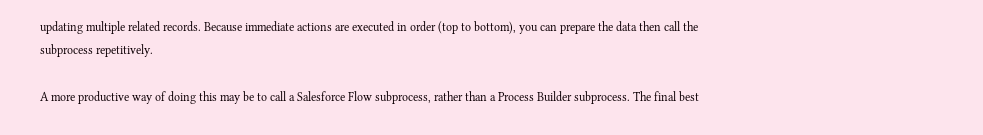updating multiple related records. Because immediate actions are executed in order (top to bottom), you can prepare the data then call the subprocess repetitively.

A more productive way of doing this may be to call a Salesforce Flow subprocess, rather than a Process Builder subprocess. The final best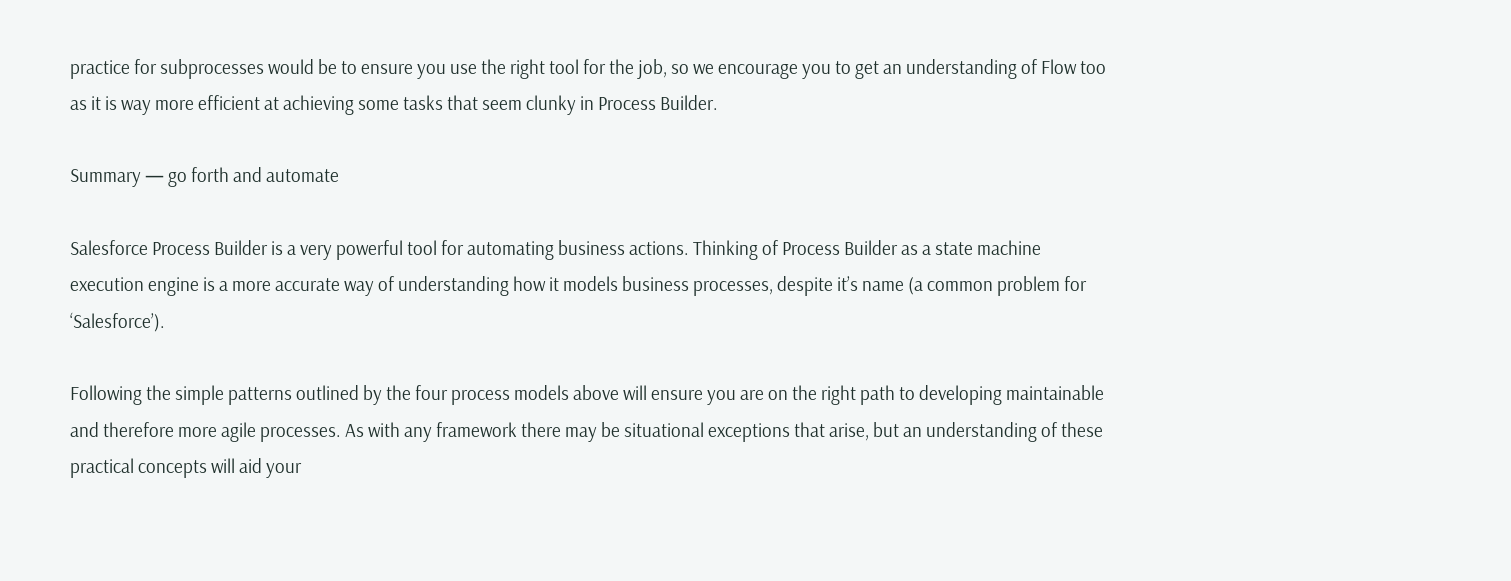practice for subprocesses would be to ensure you use the right tool for the job, so we encourage you to get an understanding of Flow too as it is way more efficient at achieving some tasks that seem clunky in Process Builder.

Summary — go forth and automate

Salesforce Process Builder is a very powerful tool for automating business actions. Thinking of Process Builder as a state machine execution engine is a more accurate way of understanding how it models business processes, despite it’s name (a common problem for ‘Salesforce’).

Following the simple patterns outlined by the four process models above will ensure you are on the right path to developing maintainable and therefore more agile processes. As with any framework there may be situational exceptions that arise, but an understanding of these practical concepts will aid your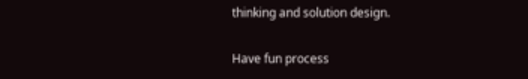thinking and solution design.

Have fun process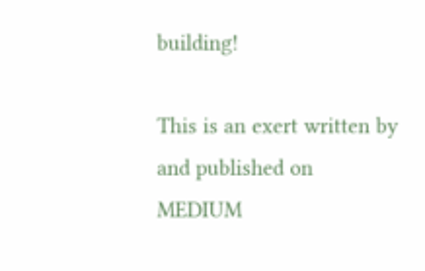building!

This is an exert written by and published on MEDIUM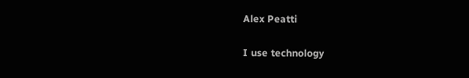Alex Peatti

I use technology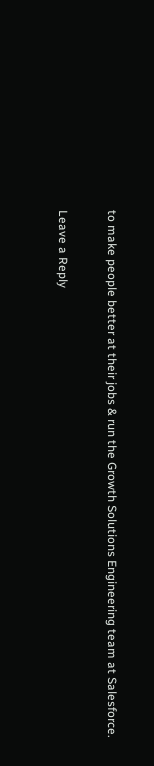to make people better at their jobs & run the Growth Solutions Engineering team at Salesforce.

Leave a Reply